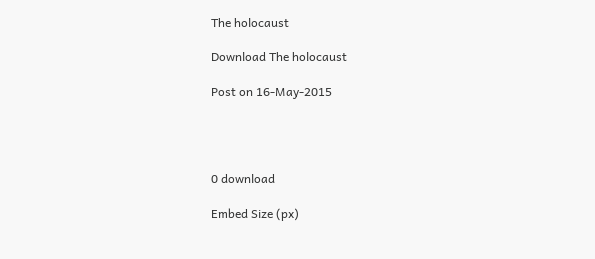The holocaust

Download The holocaust

Post on 16-May-2015




0 download

Embed Size (px)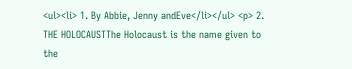<ul><li> 1. By Abbie, Jenny andEve</li></ul> <p> 2. THE HOLOCAUSTThe Holocaust is the name given to the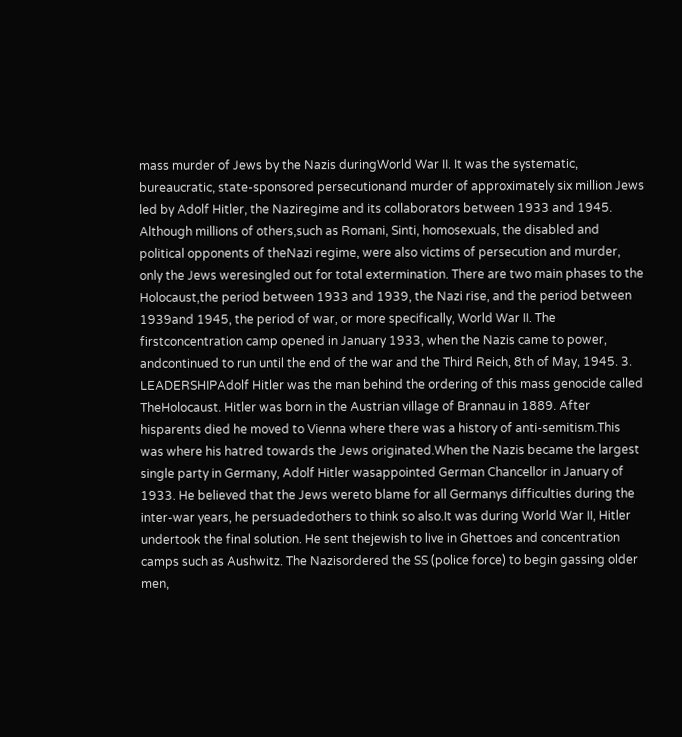mass murder of Jews by the Nazis duringWorld War II. It was the systematic, bureaucratic, state-sponsored persecutionand murder of approximately six million Jews led by Adolf Hitler, the Naziregime and its collaborators between 1933 and 1945. Although millions of others,such as Romani, Sinti, homosexuals, the disabled and political opponents of theNazi regime, were also victims of persecution and murder, only the Jews weresingled out for total extermination. There are two main phases to the Holocaust,the period between 1933 and 1939, the Nazi rise, and the period between 1939and 1945, the period of war, or more specifically, World War II. The firstconcentration camp opened in January 1933, when the Nazis came to power, andcontinued to run until the end of the war and the Third Reich, 8th of May, 1945. 3. LEADERSHIPAdolf Hitler was the man behind the ordering of this mass genocide called TheHolocaust. Hitler was born in the Austrian village of Brannau in 1889. After hisparents died he moved to Vienna where there was a history of anti-semitism.This was where his hatred towards the Jews originated.When the Nazis became the largest single party in Germany, Adolf Hitler wasappointed German Chancellor in January of 1933. He believed that the Jews wereto blame for all Germanys difficulties during the inter-war years, he persuadedothers to think so also.It was during World War II, Hitler undertook the final solution. He sent thejewish to live in Ghettoes and concentration camps such as Aushwitz. The Nazisordered the SS (police force) to begin gassing older men,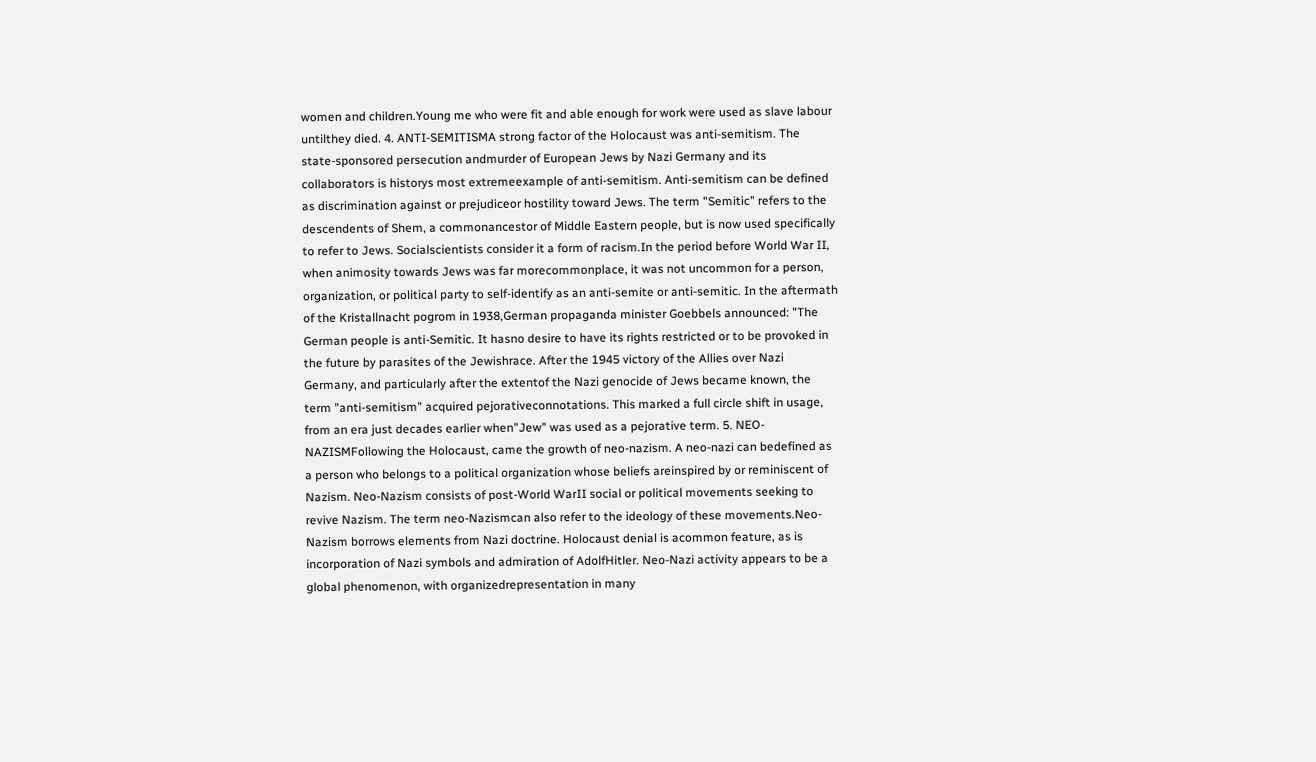women and children.Young me who were fit and able enough for work were used as slave labour untilthey died. 4. ANTI-SEMITISMA strong factor of the Holocaust was anti-semitism. The state-sponsored persecution andmurder of European Jews by Nazi Germany and its collaborators is historys most extremeexample of anti-semitism. Anti-semitism can be defined as discrimination against or prejudiceor hostility toward Jews. The term "Semitic" refers to the descendents of Shem, a commonancestor of Middle Eastern people, but is now used specifically to refer to Jews. Socialscientists consider it a form of racism.In the period before World War II, when animosity towards Jews was far morecommonplace, it was not uncommon for a person, organization, or political party to self-identify as an anti-semite or anti-semitic. In the aftermath of the Kristallnacht pogrom in 1938,German propaganda minister Goebbels announced: "The German people is anti-Semitic. It hasno desire to have its rights restricted or to be provoked in the future by parasites of the Jewishrace. After the 1945 victory of the Allies over Nazi Germany, and particularly after the extentof the Nazi genocide of Jews became known, the term "anti-semitism" acquired pejorativeconnotations. This marked a full circle shift in usage, from an era just decades earlier when"Jew" was used as a pejorative term. 5. NEO-NAZISMFollowing the Holocaust, came the growth of neo-nazism. A neo-nazi can bedefined as a person who belongs to a political organization whose beliefs areinspired by or reminiscent of Nazism. Neo-Nazism consists of post-World WarII social or political movements seeking to revive Nazism. The term neo-Nazismcan also refer to the ideology of these movements.Neo-Nazism borrows elements from Nazi doctrine. Holocaust denial is acommon feature, as is incorporation of Nazi symbols and admiration of AdolfHitler. Neo-Nazi activity appears to be a global phenomenon, with organizedrepresentation in many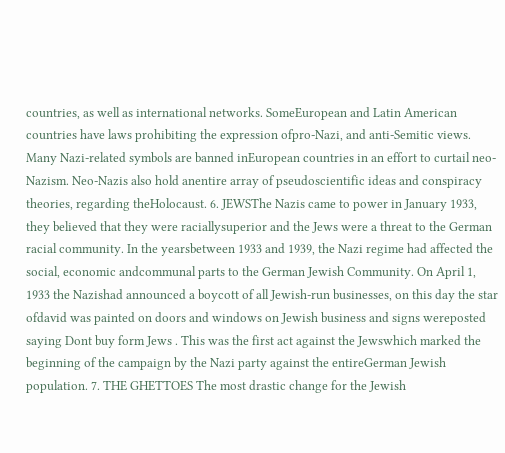countries, as well as international networks. SomeEuropean and Latin American countries have laws prohibiting the expression ofpro-Nazi, and anti-Semitic views. Many Nazi-related symbols are banned inEuropean countries in an effort to curtail neo-Nazism. Neo-Nazis also hold anentire array of pseudoscientific ideas and conspiracy theories, regarding theHolocaust. 6. JEWSThe Nazis came to power in January 1933, they believed that they were raciallysuperior and the Jews were a threat to the German racial community. In the yearsbetween 1933 and 1939, the Nazi regime had affected the social, economic andcommunal parts to the German Jewish Community. On April 1, 1933 the Nazishad announced a boycott of all Jewish-run businesses, on this day the star ofdavid was painted on doors and windows on Jewish business and signs wereposted saying Dont buy form Jews . This was the first act against the Jewswhich marked the beginning of the campaign by the Nazi party against the entireGerman Jewish population. 7. THE GHETTOES The most drastic change for the Jewish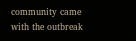community came with the outbreak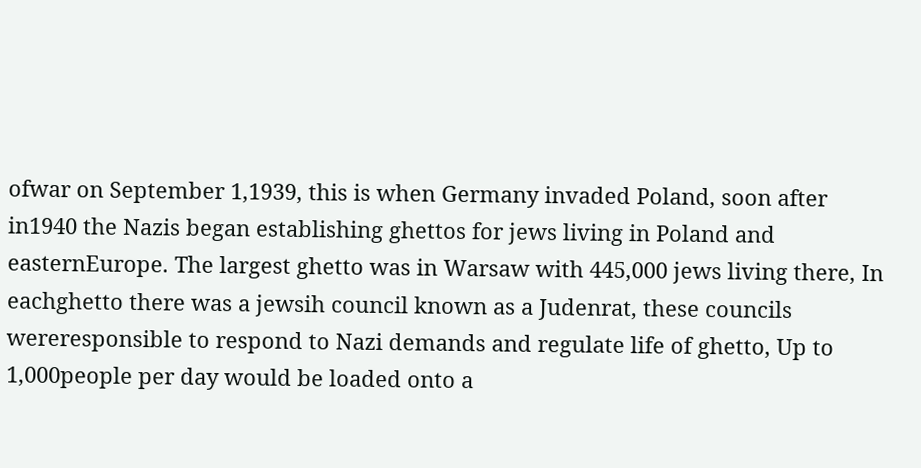ofwar on September 1,1939, this is when Germany invaded Poland, soon after in1940 the Nazis began establishing ghettos for jews living in Poland and easternEurope. The largest ghetto was in Warsaw with 445,000 jews living there, In eachghetto there was a jewsih council known as a Judenrat, these councils wereresponsible to respond to Nazi demands and regulate life of ghetto, Up to 1,000people per day would be loaded onto a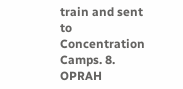train and sent to Concentration Camps. 8. OPRAH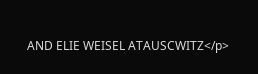AND ELIE WEISEL ATAUSCWITZ</p>